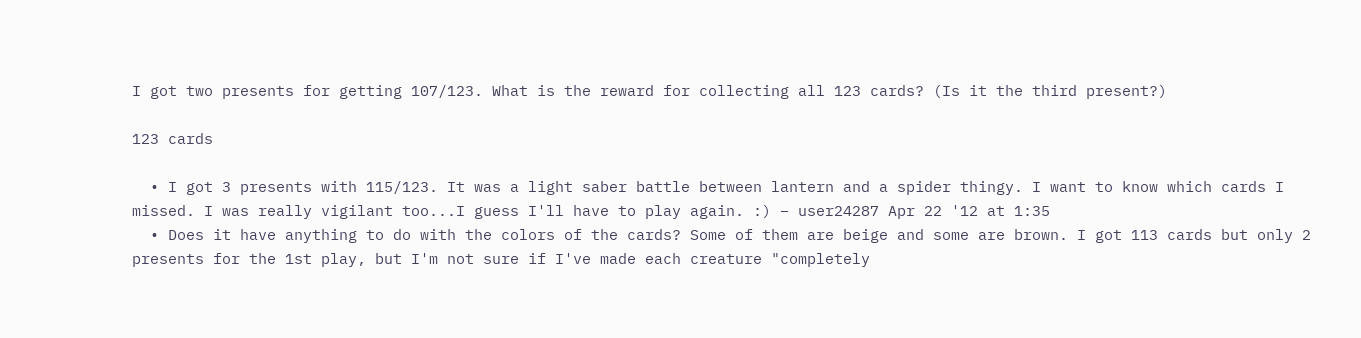I got two presents for getting 107/123. What is the reward for collecting all 123 cards? (Is it the third present?)

123 cards

  • I got 3 presents with 115/123. It was a light saber battle between lantern and a spider thingy. I want to know which cards I missed. I was really vigilant too...I guess I'll have to play again. :) – user24287 Apr 22 '12 at 1:35
  • Does it have anything to do with the colors of the cards? Some of them are beige and some are brown. I got 113 cards but only 2 presents for the 1st play, but I'm not sure if I've made each creature "completely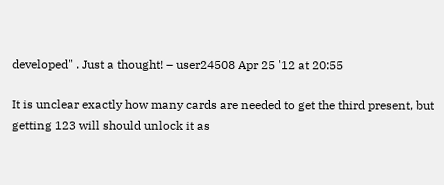developed" . Just a thought! – user24508 Apr 25 '12 at 20:55

It is unclear exactly how many cards are needed to get the third present, but getting 123 will should unlock it as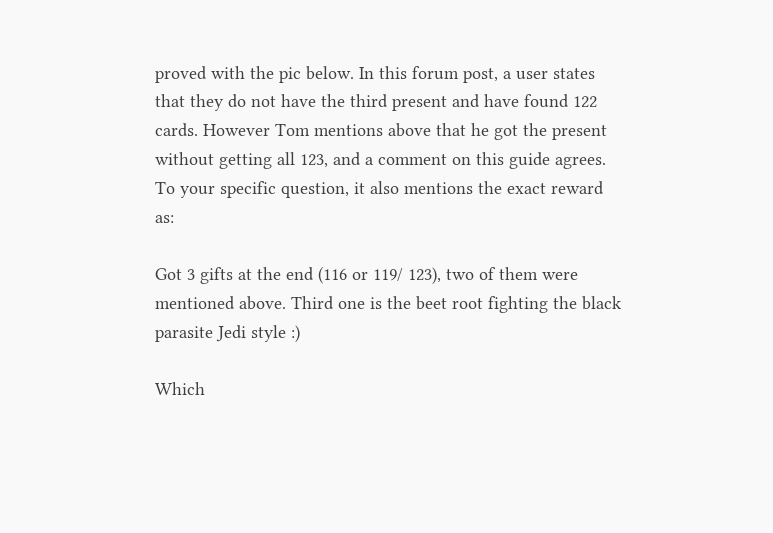proved with the pic below. In this forum post, a user states that they do not have the third present and have found 122 cards. However Tom mentions above that he got the present without getting all 123, and a comment on this guide agrees. To your specific question, it also mentions the exact reward as:

Got 3 gifts at the end (116 or 119/ 123), two of them were mentioned above. Third one is the beet root fighting the black parasite Jedi style :)

Which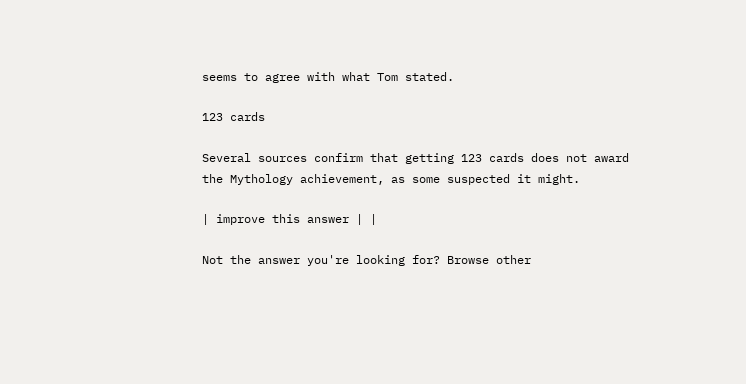seems to agree with what Tom stated.

123 cards

Several sources confirm that getting 123 cards does not award the Mythology achievement, as some suspected it might.

| improve this answer | |

Not the answer you're looking for? Browse other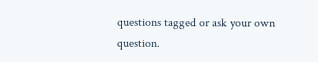questions tagged or ask your own question.